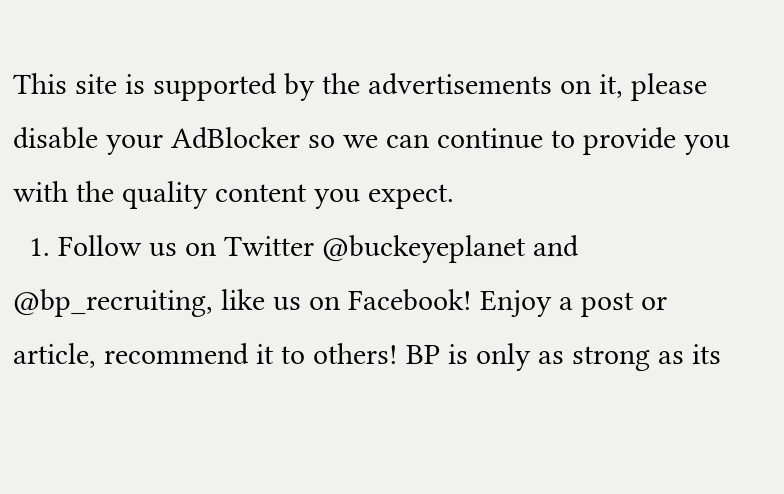This site is supported by the advertisements on it, please disable your AdBlocker so we can continue to provide you with the quality content you expect.
  1. Follow us on Twitter @buckeyeplanet and @bp_recruiting, like us on Facebook! Enjoy a post or article, recommend it to others! BP is only as strong as its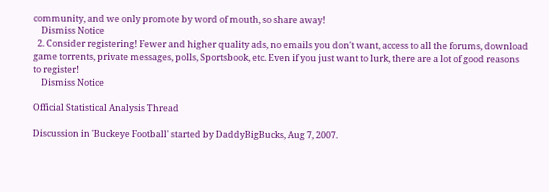community, and we only promote by word of mouth, so share away!
    Dismiss Notice
  2. Consider registering! Fewer and higher quality ads, no emails you don't want, access to all the forums, download game torrents, private messages, polls, Sportsbook, etc. Even if you just want to lurk, there are a lot of good reasons to register!
    Dismiss Notice

Official Statistical Analysis Thread

Discussion in 'Buckeye Football' started by DaddyBigBucks, Aug 7, 2007.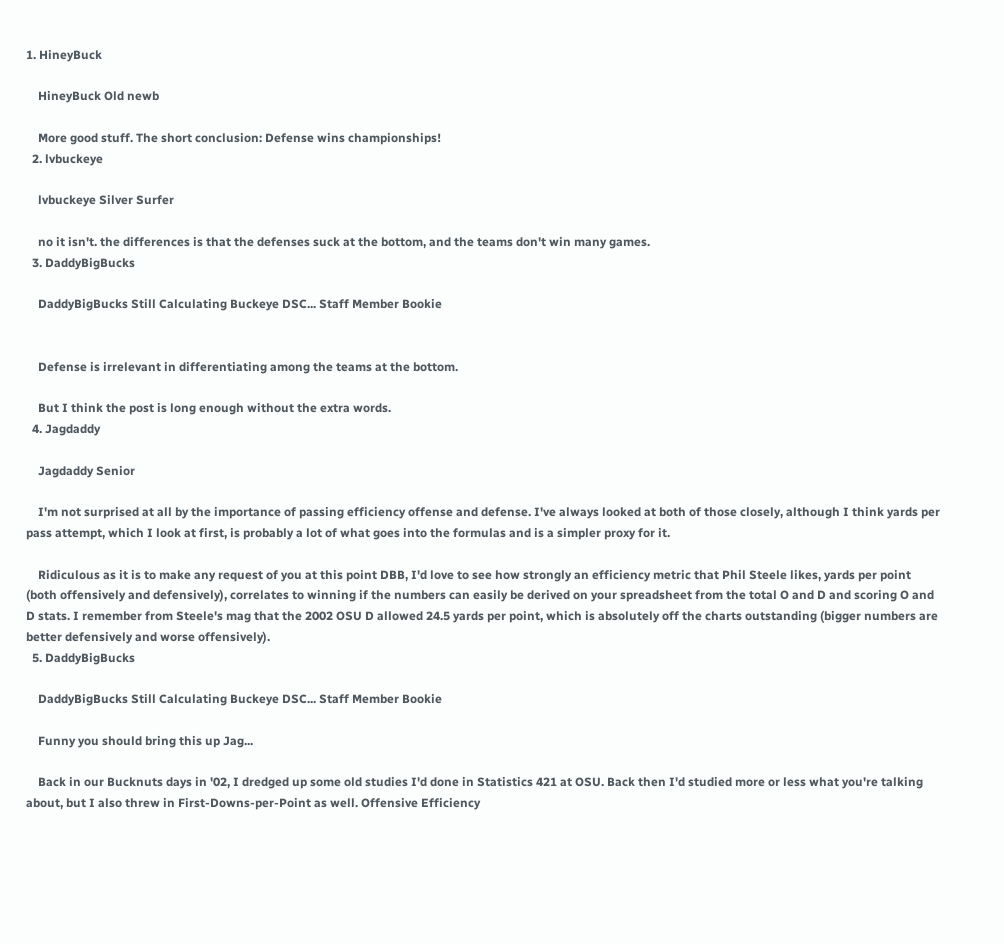1. HineyBuck

    HineyBuck Old newb

    More good stuff. The short conclusion: Defense wins championships!
  2. lvbuckeye

    lvbuckeye Silver Surfer

    no it isn't. the differences is that the defenses suck at the bottom, and the teams don't win many games.
  3. DaddyBigBucks

    DaddyBigBucks Still Calculating Buckeye DSC... Staff Member Bookie


    Defense is irrelevant in differentiating among the teams at the bottom.

    But I think the post is long enough without the extra words.
  4. Jagdaddy

    Jagdaddy Senior

    I'm not surprised at all by the importance of passing efficiency offense and defense. I've always looked at both of those closely, although I think yards per pass attempt, which I look at first, is probably a lot of what goes into the formulas and is a simpler proxy for it.

    Ridiculous as it is to make any request of you at this point DBB, I'd love to see how strongly an efficiency metric that Phil Steele likes, yards per point (both offensively and defensively), correlates to winning if the numbers can easily be derived on your spreadsheet from the total O and D and scoring O and D stats. I remember from Steele's mag that the 2002 OSU D allowed 24.5 yards per point, which is absolutely off the charts outstanding (bigger numbers are better defensively and worse offensively).
  5. DaddyBigBucks

    DaddyBigBucks Still Calculating Buckeye DSC... Staff Member Bookie

    Funny you should bring this up Jag...

    Back in our Bucknuts days in '02, I dredged up some old studies I'd done in Statistics 421 at OSU. Back then I'd studied more or less what you're talking about, but I also threw in First-Downs-per-Point as well. Offensive Efficiency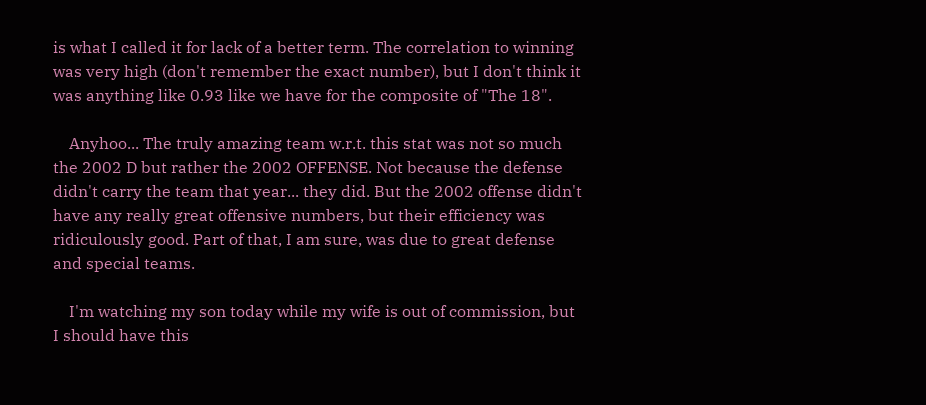is what I called it for lack of a better term. The correlation to winning was very high (don't remember the exact number), but I don't think it was anything like 0.93 like we have for the composite of "The 18".

    Anyhoo... The truly amazing team w.r.t. this stat was not so much the 2002 D but rather the 2002 OFFENSE. Not because the defense didn't carry the team that year... they did. But the 2002 offense didn't have any really great offensive numbers, but their efficiency was ridiculously good. Part of that, I am sure, was due to great defense and special teams.

    I'm watching my son today while my wife is out of commission, but I should have this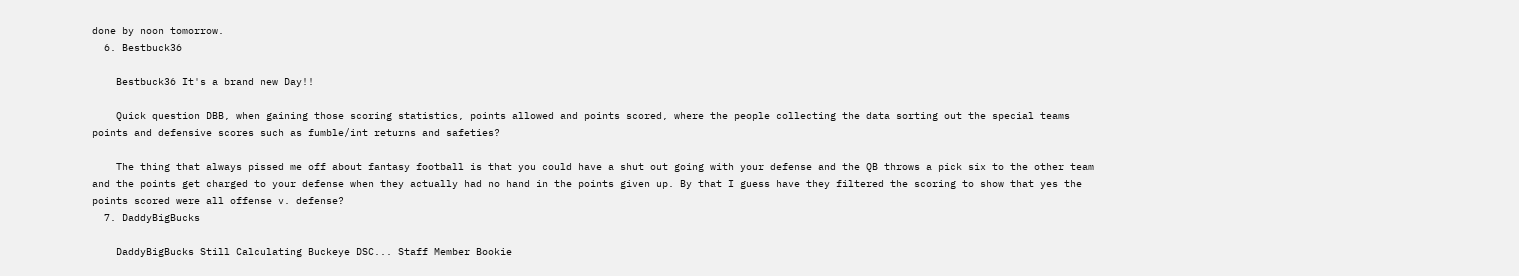done by noon tomorrow.
  6. Bestbuck36

    Bestbuck36 It's a brand new Day!!

    Quick question DBB, when gaining those scoring statistics, points allowed and points scored, where the people collecting the data sorting out the special teams points and defensive scores such as fumble/int returns and safeties?

    The thing that always pissed me off about fantasy football is that you could have a shut out going with your defense and the QB throws a pick six to the other team and the points get charged to your defense when they actually had no hand in the points given up. By that I guess have they filtered the scoring to show that yes the points scored were all offense v. defense?
  7. DaddyBigBucks

    DaddyBigBucks Still Calculating Buckeye DSC... Staff Member Bookie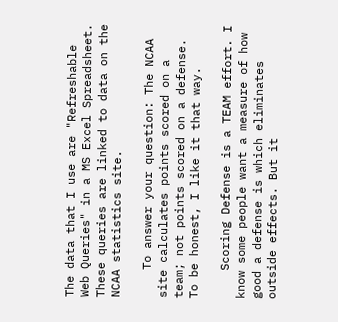The data that I use are "Refreshable Web Queries" in a MS Excel Spreadsheet. These queries are linked to data on the NCAA statistics site.

    To answer your question: The NCAA site calculates points scored on a team; not points scored on a defense. To be honest, I like it that way.

    Scoring Defense is a TEAM effort. I know some people want a measure of how good a defense is which eliminates outside effects. But it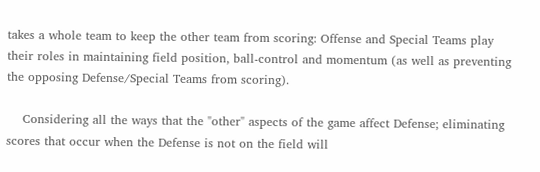takes a whole team to keep the other team from scoring: Offense and Special Teams play their roles in maintaining field position, ball-control and momentum (as well as preventing the opposing Defense/Special Teams from scoring).

    Considering all the ways that the "other" aspects of the game affect Defense; eliminating scores that occur when the Defense is not on the field will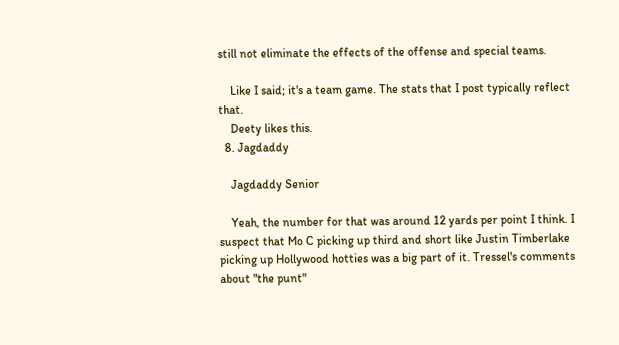still not eliminate the effects of the offense and special teams.

    Like I said; it's a team game. The stats that I post typically reflect that.
    Deety likes this.
  8. Jagdaddy

    Jagdaddy Senior

    Yeah, the number for that was around 12 yards per point I think. I suspect that Mo C picking up third and short like Justin Timberlake picking up Hollywood hotties was a big part of it. Tressel's comments about "the punt"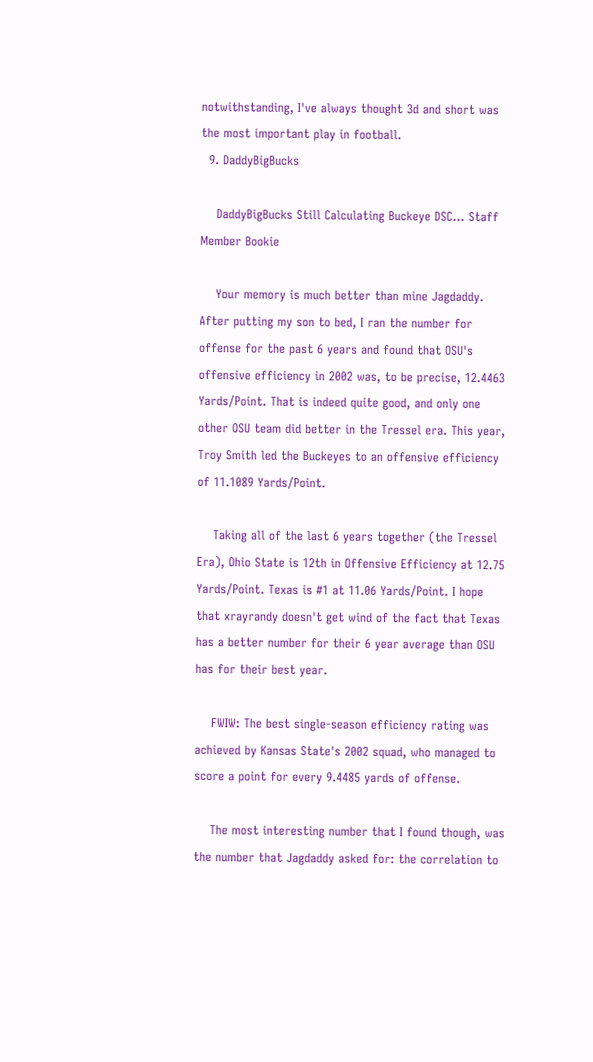notwithstanding, I've always thought 3d and short was the most important play in football.
  9. DaddyBigBucks

    DaddyBigBucks Still Calculating Buckeye DSC... Staff Member Bookie

    Your memory is much better than mine Jagdaddy. After putting my son to bed, I ran the number for offense for the past 6 years and found that OSU's offensive efficiency in 2002 was, to be precise, 12.4463 Yards/Point. That is indeed quite good, and only one other OSU team did better in the Tressel era. This year, Troy Smith led the Buckeyes to an offensive efficiency of 11.1089 Yards/Point.

    Taking all of the last 6 years together (the Tressel Era), Ohio State is 12th in Offensive Efficiency at 12.75 Yards/Point. Texas is #1 at 11.06 Yards/Point. I hope that xrayrandy doesn't get wind of the fact that Texas has a better number for their 6 year average than OSU has for their best year.

    FWIW: The best single-season efficiency rating was achieved by Kansas State's 2002 squad, who managed to score a point for every 9.4485 yards of offense.

    The most interesting number that I found though, was the number that Jagdaddy asked for: the correlation to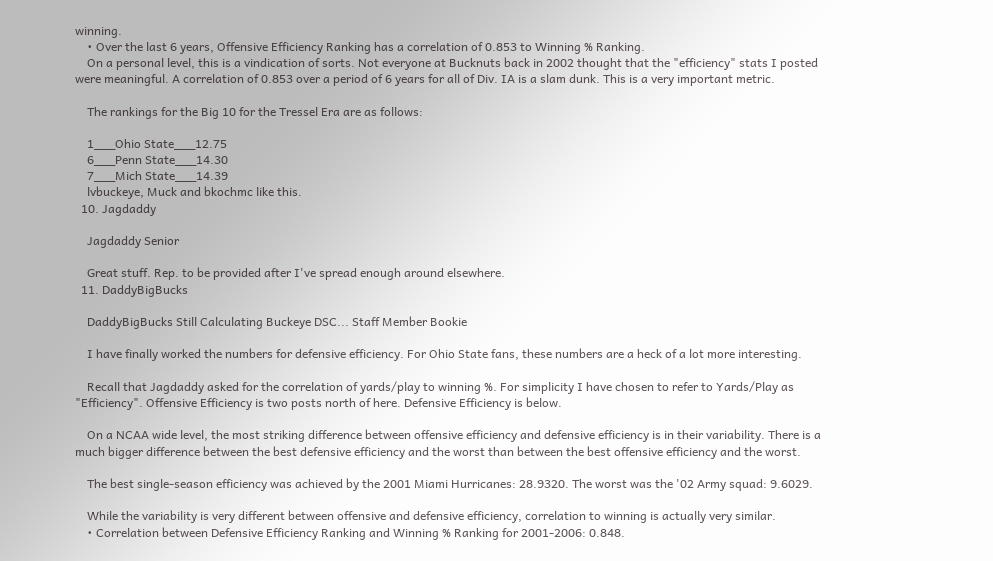winning.
    • Over the last 6 years, Offensive Efficiency Ranking has a correlation of 0.853 to Winning % Ranking.
    On a personal level, this is a vindication of sorts. Not everyone at Bucknuts back in 2002 thought that the "efficiency" stats I posted were meaningful. A correlation of 0.853 over a period of 6 years for all of Div. IA is a slam dunk. This is a very important metric.

    The rankings for the Big 10 for the Tressel Era are as follows:

    1___Ohio State___12.75
    6___Penn State___14.30
    7___Mich State___14.39
    lvbuckeye, Muck and bkochmc like this.
  10. Jagdaddy

    Jagdaddy Senior

    Great stuff. Rep. to be provided after I've spread enough around elsewhere.
  11. DaddyBigBucks

    DaddyBigBucks Still Calculating Buckeye DSC... Staff Member Bookie

    I have finally worked the numbers for defensive efficiency. For Ohio State fans, these numbers are a heck of a lot more interesting.

    Recall that Jagdaddy asked for the correlation of yards/play to winning %. For simplicity I have chosen to refer to Yards/Play as "Efficiency". Offensive Efficiency is two posts north of here. Defensive Efficiency is below.

    On a NCAA wide level, the most striking difference between offensive efficiency and defensive efficiency is in their variability. There is a much bigger difference between the best defensive efficiency and the worst than between the best offensive efficiency and the worst.

    The best single-season efficiency was achieved by the 2001 Miami Hurricanes: 28.9320. The worst was the '02 Army squad: 9.6029.

    While the variability is very different between offensive and defensive efficiency, correlation to winning is actually very similar.
    • Correlation between Defensive Efficiency Ranking and Winning % Ranking for 2001-2006: 0.848.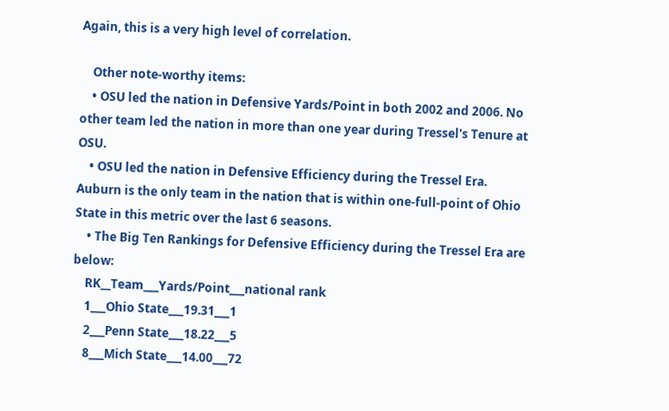Again, this is a very high level of correlation.

    Other note-worthy items:
    • OSU led the nation in Defensive Yards/Point in both 2002 and 2006. No other team led the nation in more than one year during Tressel's Tenure at OSU.
    • OSU led the nation in Defensive Efficiency during the Tressel Era. Auburn is the only team in the nation that is within one-full-point of Ohio State in this metric over the last 6 seasons.
    • The Big Ten Rankings for Defensive Efficiency during the Tressel Era are below:
    RK__Team___Yards/Point___national rank
    1___Ohio State___19.31___1
    2___Penn State___18.22___5
    8___Mich State___14.00___72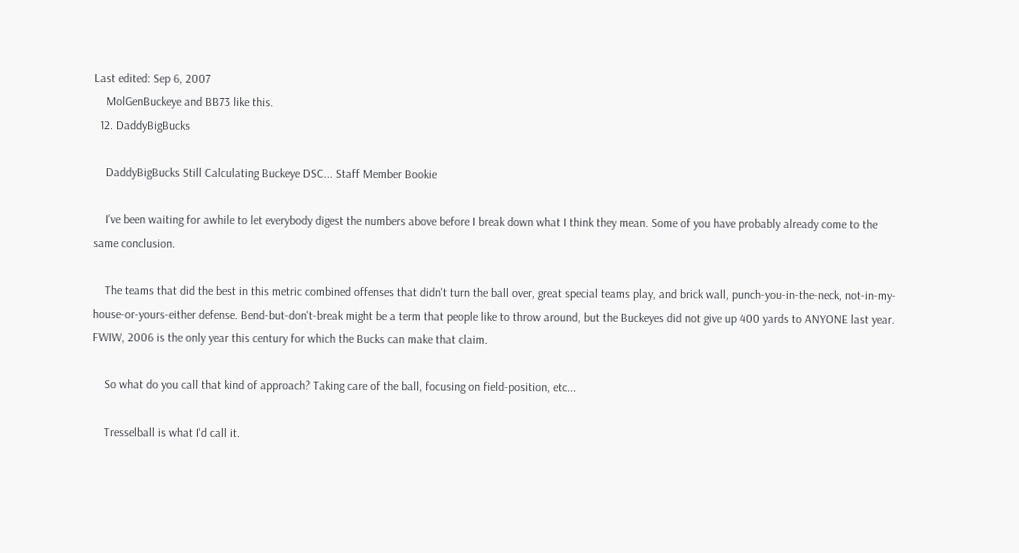Last edited: Sep 6, 2007
    MolGenBuckeye and BB73 like this.
  12. DaddyBigBucks

    DaddyBigBucks Still Calculating Buckeye DSC... Staff Member Bookie

    I've been waiting for awhile to let everybody digest the numbers above before I break down what I think they mean. Some of you have probably already come to the same conclusion.

    The teams that did the best in this metric combined offenses that didn't turn the ball over, great special teams play, and brick wall, punch-you-in-the-neck, not-in-my-house-or-yours-either defense. Bend-but-don't-break might be a term that people like to throw around, but the Buckeyes did not give up 400 yards to ANYONE last year. FWIW, 2006 is the only year this century for which the Bucks can make that claim.

    So what do you call that kind of approach? Taking care of the ball, focusing on field-position, etc...

    Tresselball is what I'd call it.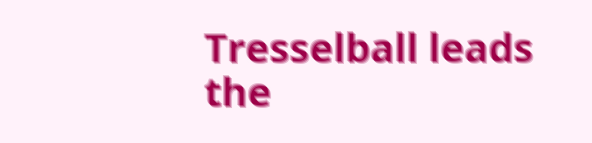Tresselball leads the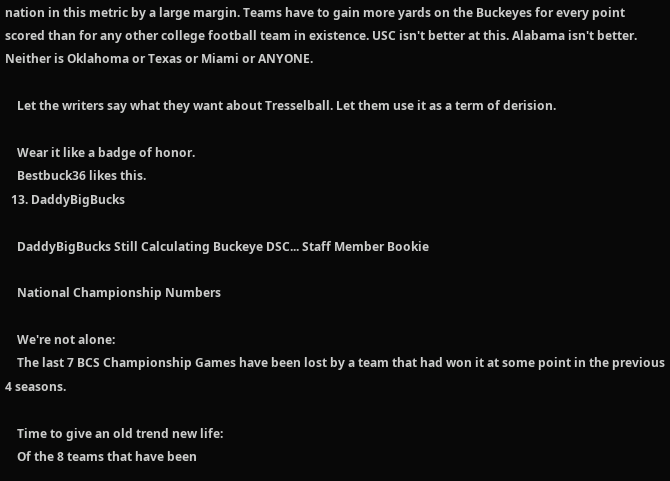nation in this metric by a large margin. Teams have to gain more yards on the Buckeyes for every point scored than for any other college football team in existence. USC isn't better at this. Alabama isn't better. Neither is Oklahoma or Texas or Miami or ANYONE.

    Let the writers say what they want about Tresselball. Let them use it as a term of derision.

    Wear it like a badge of honor.
    Bestbuck36 likes this.
  13. DaddyBigBucks

    DaddyBigBucks Still Calculating Buckeye DSC... Staff Member Bookie

    National Championship Numbers

    We're not alone:
    The last 7 BCS Championship Games have been lost by a team that had won it at some point in the previous 4 seasons.

    Time to give an old trend new life:
    Of the 8 teams that have been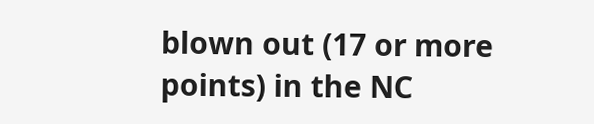blown out (17 or more points) in the NC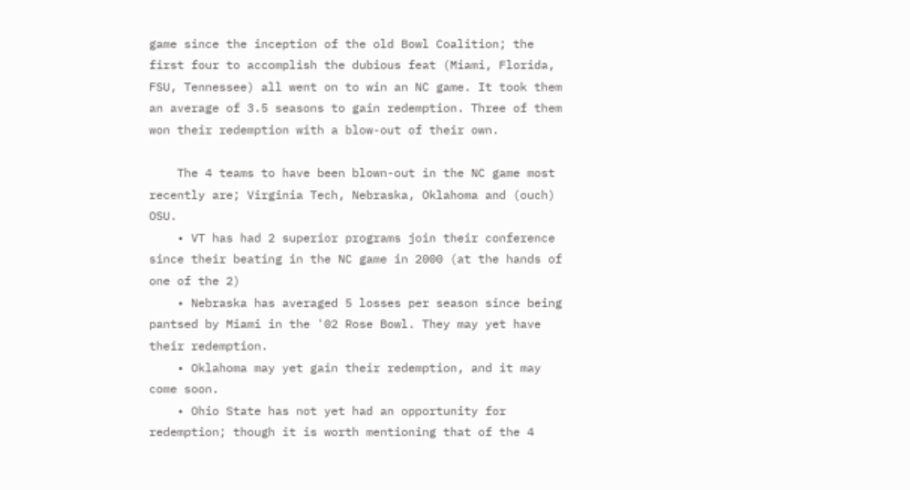game since the inception of the old Bowl Coalition; the first four to accomplish the dubious feat (Miami, Florida, FSU, Tennessee) all went on to win an NC game. It took them an average of 3.5 seasons to gain redemption. Three of them won their redemption with a blow-out of their own.

    The 4 teams to have been blown-out in the NC game most recently are; Virginia Tech, Nebraska, Oklahoma and (ouch) OSU.
    • VT has had 2 superior programs join their conference since their beating in the NC game in 2000 (at the hands of one of the 2)
    • Nebraska has averaged 5 losses per season since being pantsed by Miami in the '02 Rose Bowl. They may yet have their redemption.
    • Oklahoma may yet gain their redemption, and it may come soon.
    • Ohio State has not yet had an opportunity for redemption; though it is worth mentioning that of the 4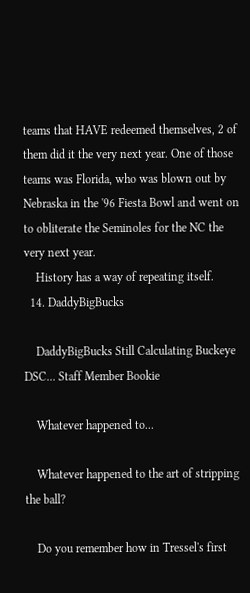teams that HAVE redeemed themselves, 2 of them did it the very next year. One of those teams was Florida, who was blown out by Nebraska in the '96 Fiesta Bowl and went on to obliterate the Seminoles for the NC the very next year.
    History has a way of repeating itself.
  14. DaddyBigBucks

    DaddyBigBucks Still Calculating Buckeye DSC... Staff Member Bookie

    Whatever happened to...

    Whatever happened to the art of stripping the ball?

    Do you remember how in Tressel's first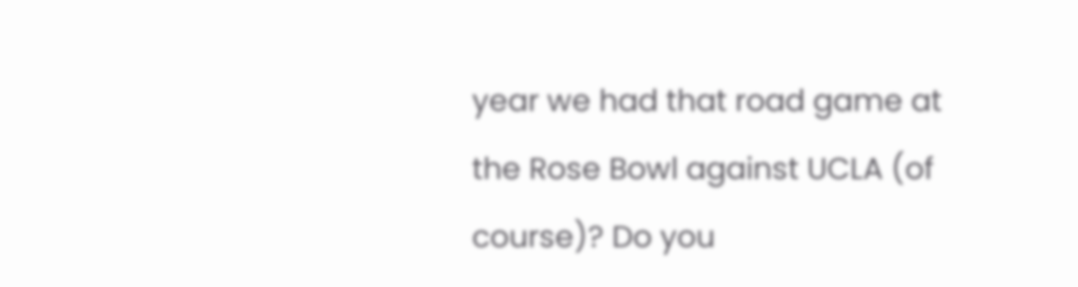year we had that road game at the Rose Bowl against UCLA (of course)? Do you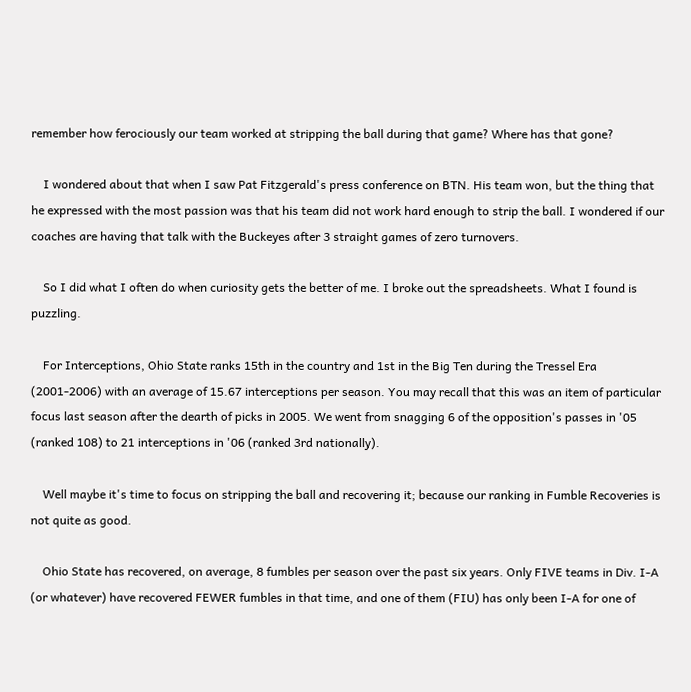remember how ferociously our team worked at stripping the ball during that game? Where has that gone?

    I wondered about that when I saw Pat Fitzgerald's press conference on BTN. His team won, but the thing that he expressed with the most passion was that his team did not work hard enough to strip the ball. I wondered if our coaches are having that talk with the Buckeyes after 3 straight games of zero turnovers.

    So I did what I often do when curiosity gets the better of me. I broke out the spreadsheets. What I found is puzzling.

    For Interceptions, Ohio State ranks 15th in the country and 1st in the Big Ten during the Tressel Era (2001-2006) with an average of 15.67 interceptions per season. You may recall that this was an item of particular focus last season after the dearth of picks in 2005. We went from snagging 6 of the opposition's passes in '05 (ranked 108) to 21 interceptions in '06 (ranked 3rd nationally).

    Well maybe it's time to focus on stripping the ball and recovering it; because our ranking in Fumble Recoveries is not quite as good.

    Ohio State has recovered, on average, 8 fumbles per season over the past six years. Only FIVE teams in Div. I-A (or whatever) have recovered FEWER fumbles in that time, and one of them (FIU) has only been I-A for one of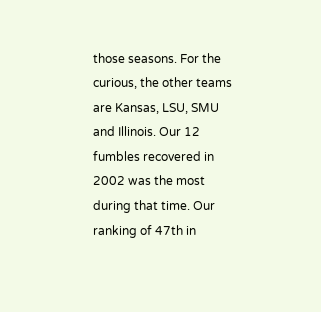those seasons. For the curious, the other teams are Kansas, LSU, SMU and Illinois. Our 12 fumbles recovered in 2002 was the most during that time. Our ranking of 47th in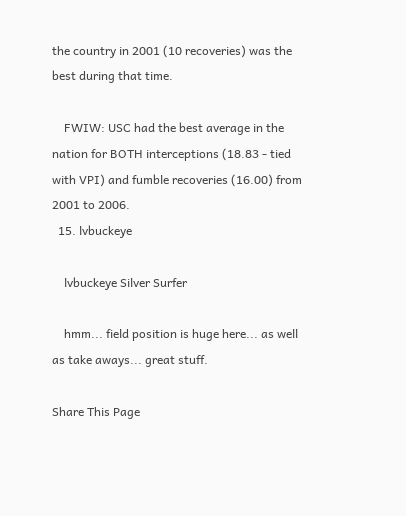the country in 2001 (10 recoveries) was the best during that time.

    FWIW: USC had the best average in the nation for BOTH interceptions (18.83 - tied with VPI) and fumble recoveries (16.00) from 2001 to 2006.
  15. lvbuckeye

    lvbuckeye Silver Surfer

    hmm... field position is huge here... as well as take aways... great stuff.

Share This Page